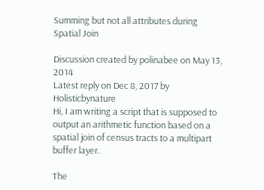Summing but not all attributes during Spatial Join

Discussion created by polinabee on May 13, 2014
Latest reply on Dec 8, 2017 by Holisticbynature
Hi, I am writing a script that is supposed to output an arithmetic function based on a spatial join of census tracts to a multipart buffer layer.

The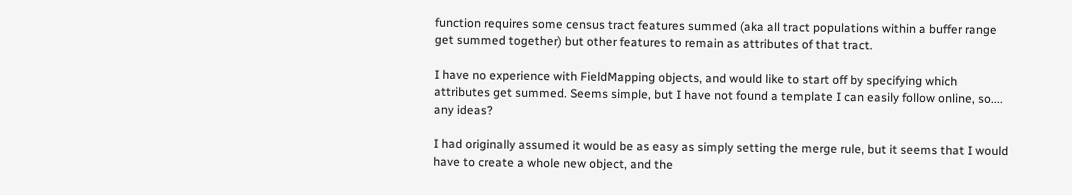function requires some census tract features summed (aka all tract populations within a buffer range get summed together) but other features to remain as attributes of that tract.

I have no experience with FieldMapping objects, and would like to start off by specifying which attributes get summed. Seems simple, but I have not found a template I can easily follow online, so.... any ideas?

I had originally assumed it would be as easy as simply setting the merge rule, but it seems that I would have to create a whole new object, and the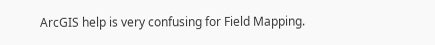ArcGIS help is very confusing for Field Mapping.